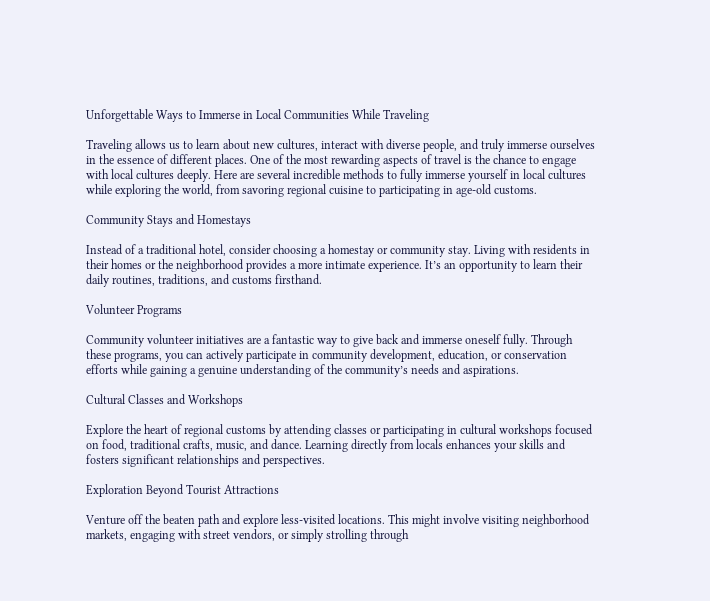Unforgettable Ways to Immerse in Local Communities While Traveling

Traveling allows us to learn about new cultures, interact with diverse people, and truly immerse ourselves in the essence of different places. One of the most rewarding aspects of travel is the chance to engage with local cultures deeply. Here are several incredible methods to fully immerse yourself in local cultures while exploring the world, from savoring regional cuisine to participating in age-old customs.

Community Stays and Homestays

Instead of a traditional hotel, consider choosing a homestay or community stay. Living with residents in their homes or the neighborhood provides a more intimate experience. It’s an opportunity to learn their daily routines, traditions, and customs firsthand.

Volunteer Programs

Community volunteer initiatives are a fantastic way to give back and immerse oneself fully. Through these programs, you can actively participate in community development, education, or conservation efforts while gaining a genuine understanding of the community’s needs and aspirations.

Cultural Classes and Workshops

Explore the heart of regional customs by attending classes or participating in cultural workshops focused on food, traditional crafts, music, and dance. Learning directly from locals enhances your skills and fosters significant relationships and perspectives.

Exploration Beyond Tourist Attractions

Venture off the beaten path and explore less-visited locations. This might involve visiting neighborhood markets, engaging with street vendors, or simply strolling through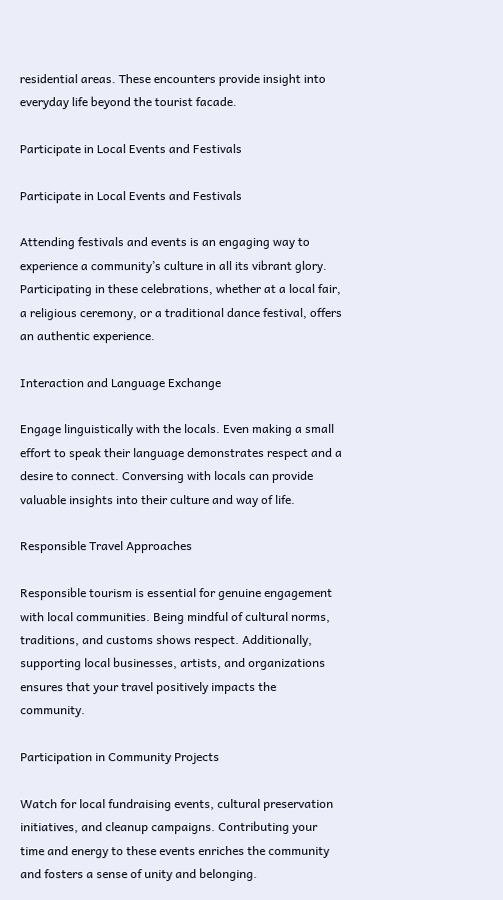residential areas. These encounters provide insight into everyday life beyond the tourist facade.

Participate in Local Events and Festivals

Participate in Local Events and Festivals

Attending festivals and events is an engaging way to experience a community’s culture in all its vibrant glory. Participating in these celebrations, whether at a local fair, a religious ceremony, or a traditional dance festival, offers an authentic experience.

Interaction and Language Exchange

Engage linguistically with the locals. Even making a small effort to speak their language demonstrates respect and a desire to connect. Conversing with locals can provide valuable insights into their culture and way of life.

Responsible Travel Approaches

Responsible tourism is essential for genuine engagement with local communities. Being mindful of cultural norms, traditions, and customs shows respect. Additionally, supporting local businesses, artists, and organizations ensures that your travel positively impacts the community.

Participation in Community Projects

Watch for local fundraising events, cultural preservation initiatives, and cleanup campaigns. Contributing your time and energy to these events enriches the community and fosters a sense of unity and belonging.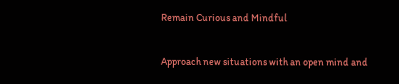Remain Curious and Mindful

Approach new situations with an open mind and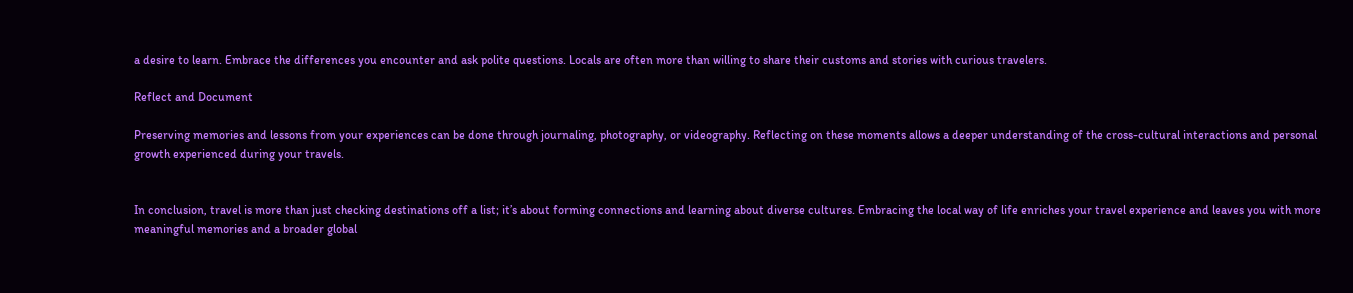a desire to learn. Embrace the differences you encounter and ask polite questions. Locals are often more than willing to share their customs and stories with curious travelers.

Reflect and Document

Preserving memories and lessons from your experiences can be done through journaling, photography, or videography. Reflecting on these moments allows a deeper understanding of the cross-cultural interactions and personal growth experienced during your travels.


In conclusion, travel is more than just checking destinations off a list; it’s about forming connections and learning about diverse cultures. Embracing the local way of life enriches your travel experience and leaves you with more meaningful memories and a broader global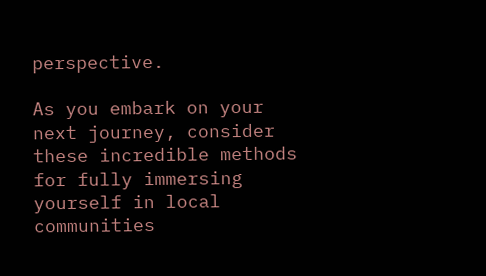perspective.

As you embark on your next journey, consider these incredible methods for fully immersing yourself in local communities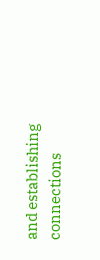and establishing connections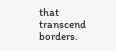that transcend borders.